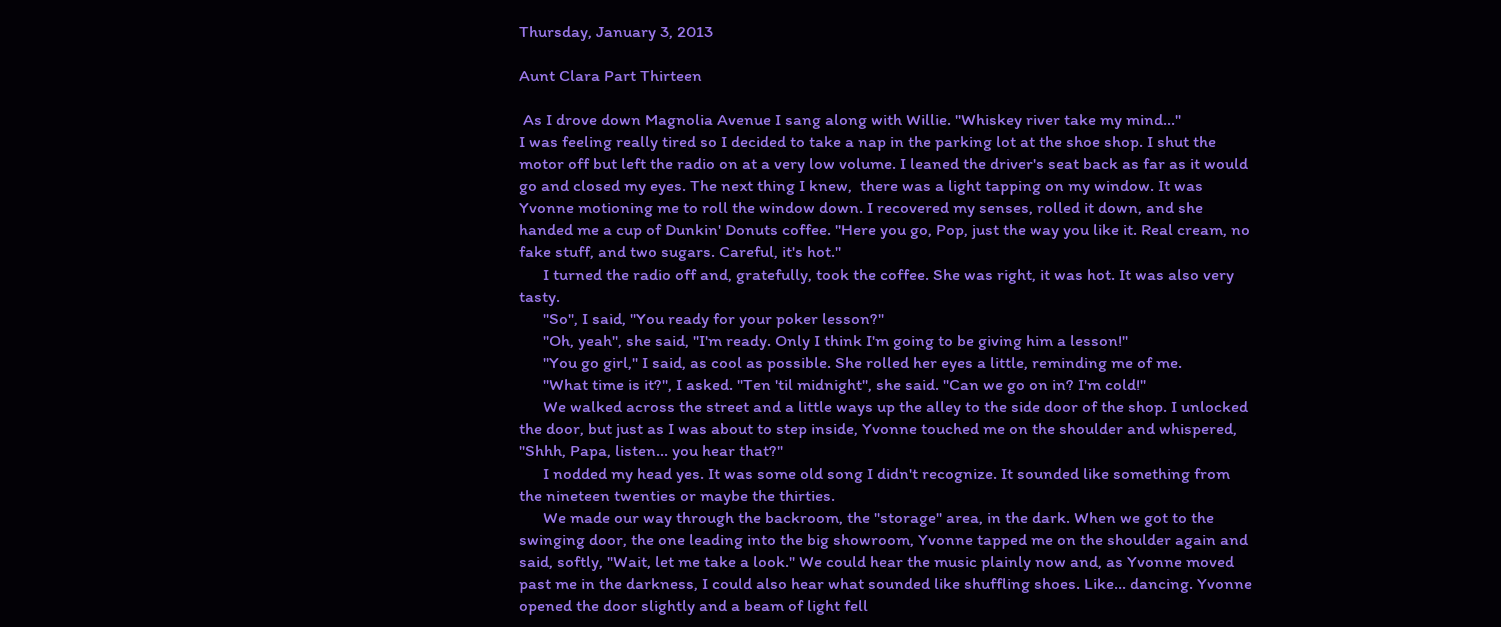Thursday, January 3, 2013

Aunt Clara Part Thirteen

 As I drove down Magnolia Avenue I sang along with Willie. "Whiskey river take my mind..."
I was feeling really tired so I decided to take a nap in the parking lot at the shoe shop. I shut the motor off but left the radio on at a very low volume. I leaned the driver's seat back as far as it would go and closed my eyes. The next thing I knew,  there was a light tapping on my window. It was Yvonne motioning me to roll the window down. I recovered my senses, rolled it down, and she handed me a cup of Dunkin' Donuts coffee. "Here you go, Pop, just the way you like it. Real cream, no fake stuff, and two sugars. Careful, it's hot."
      I turned the radio off and, gratefully, took the coffee. She was right, it was hot. It was also very tasty.
      "So", I said, "You ready for your poker lesson?"
      "Oh, yeah", she said, "I'm ready. Only I think I'm going to be giving him a lesson!"
      "You go girl," I said, as cool as possible. She rolled her eyes a little, reminding me of me.
      "What time is it?", I asked. "Ten 'til midnight", she said. "Can we go on in? I'm cold!"
      We walked across the street and a little ways up the alley to the side door of the shop. I unlocked the door, but just as I was about to step inside, Yvonne touched me on the shoulder and whispered, "Shhh, Papa, listen... you hear that?"
      I nodded my head yes. It was some old song I didn't recognize. It sounded like something from the nineteen twenties or maybe the thirties.
      We made our way through the backroom, the "storage" area, in the dark. When we got to the swinging door, the one leading into the big showroom, Yvonne tapped me on the shoulder again and said, softly, "Wait, let me take a look." We could hear the music plainly now and, as Yvonne moved past me in the darkness, I could also hear what sounded like shuffling shoes. Like... dancing. Yvonne opened the door slightly and a beam of light fell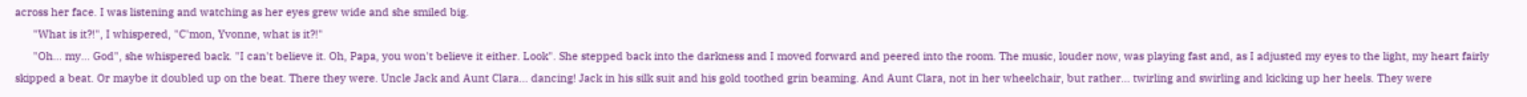across her face. I was listening and watching as her eyes grew wide and she smiled big.
      "What is it?!", I whispered, "C'mon, Yvonne, what is it?!"
      "Oh... my... God", she whispered back. "I can't believe it. Oh, Papa, you won't believe it either. Look". She stepped back into the darkness and I moved forward and peered into the room. The music, louder now, was playing fast and, as I adjusted my eyes to the light, my heart fairly skipped a beat. Or maybe it doubled up on the beat. There they were. Uncle Jack and Aunt Clara... dancing! Jack in his silk suit and his gold toothed grin beaming. And Aunt Clara, not in her wheelchair, but rather... twirling and swirling and kicking up her heels. They were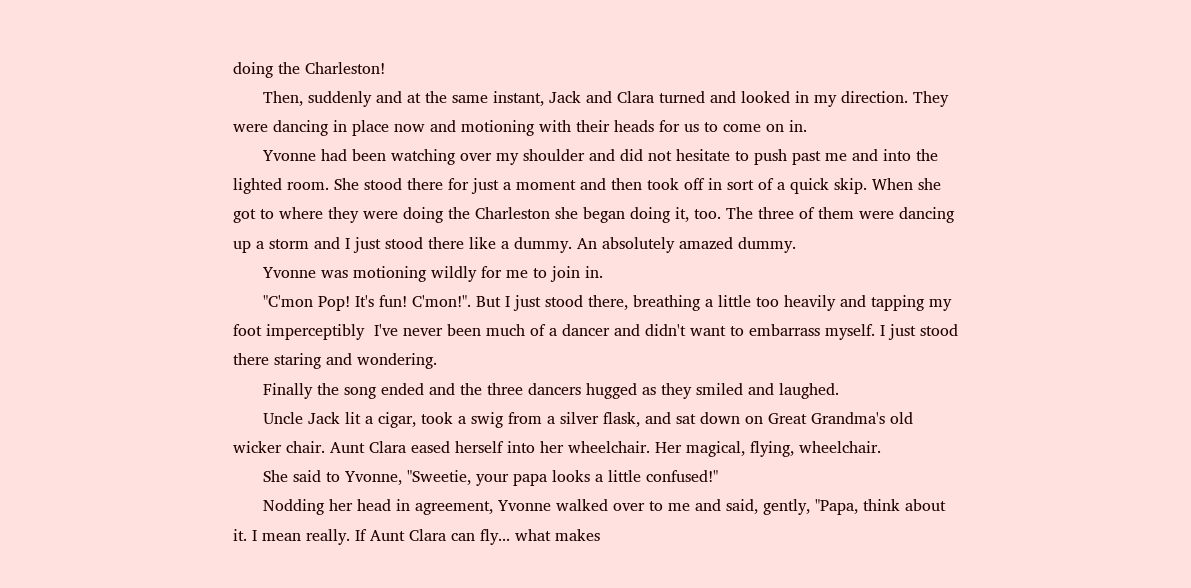doing the Charleston!
      Then, suddenly and at the same instant, Jack and Clara turned and looked in my direction. They were dancing in place now and motioning with their heads for us to come on in.
      Yvonne had been watching over my shoulder and did not hesitate to push past me and into the lighted room. She stood there for just a moment and then took off in sort of a quick skip. When she got to where they were doing the Charleston she began doing it, too. The three of them were dancing up a storm and I just stood there like a dummy. An absolutely amazed dummy.
      Yvonne was motioning wildly for me to join in.
      "C'mon Pop! It's fun! C'mon!". But I just stood there, breathing a little too heavily and tapping my foot imperceptibly  I've never been much of a dancer and didn't want to embarrass myself. I just stood there staring and wondering.
      Finally the song ended and the three dancers hugged as they smiled and laughed.
      Uncle Jack lit a cigar, took a swig from a silver flask, and sat down on Great Grandma's old wicker chair. Aunt Clara eased herself into her wheelchair. Her magical, flying, wheelchair.
      She said to Yvonne, "Sweetie, your papa looks a little confused!"
      Nodding her head in agreement, Yvonne walked over to me and said, gently, "Papa, think about it. I mean really. If Aunt Clara can fly... what makes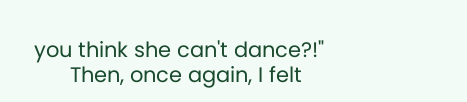you think she can't dance?!"
      Then, once again, I felt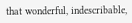that wonderful, indescribable,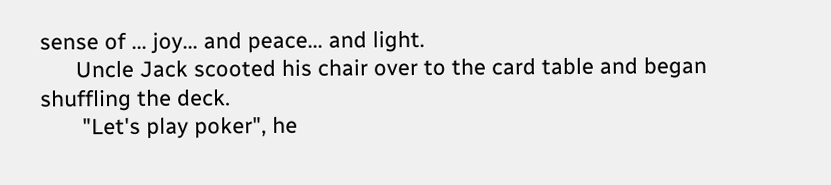sense of ... joy... and peace... and light.
      Uncle Jack scooted his chair over to the card table and began shuffling the deck.
       "Let's play poker", he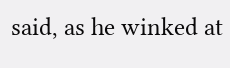said, as he winked at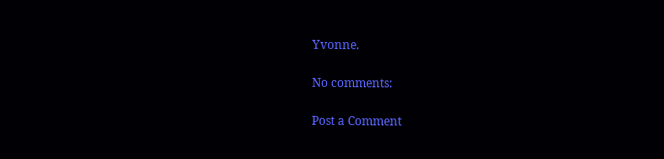Yvonne.

No comments:

Post a Comment